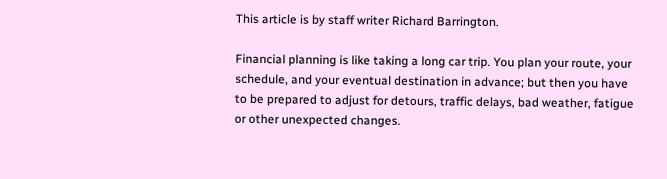This article is by staff writer Richard Barrington.

Financial planning is like taking a long car trip. You plan your route, your schedule, and your eventual destination in advance; but then you have to be prepared to adjust for detours, traffic delays, bad weather, fatigue or other unexpected changes.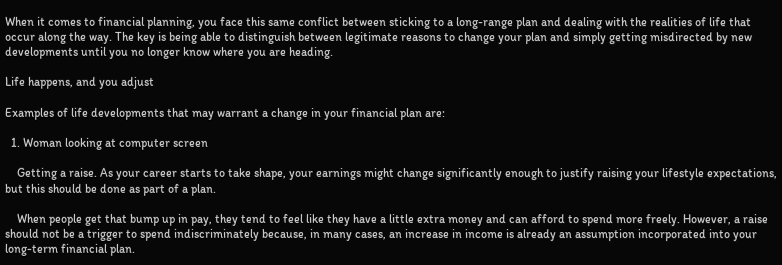When it comes to financial planning, you face this same conflict between sticking to a long-range plan and dealing with the realities of life that occur along the way. The key is being able to distinguish between legitimate reasons to change your plan and simply getting misdirected by new developments until you no longer know where you are heading.

Life happens, and you adjust

Examples of life developments that may warrant a change in your financial plan are:

  1. Woman looking at computer screen

    Getting a raise. As your career starts to take shape, your earnings might change significantly enough to justify raising your lifestyle expectations, but this should be done as part of a plan.

    When people get that bump up in pay, they tend to feel like they have a little extra money and can afford to spend more freely. However, a raise should not be a trigger to spend indiscriminately because, in many cases, an increase in income is already an assumption incorporated into your long-term financial plan.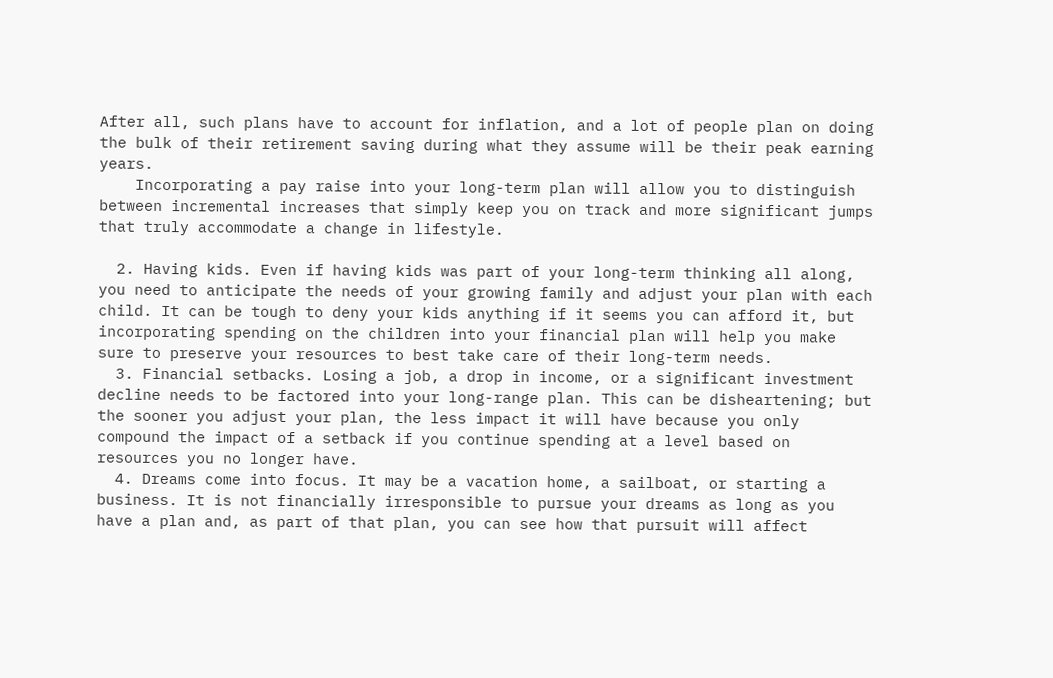After all, such plans have to account for inflation, and a lot of people plan on doing the bulk of their retirement saving during what they assume will be their peak earning years.
    Incorporating a pay raise into your long-term plan will allow you to distinguish between incremental increases that simply keep you on track and more significant jumps that truly accommodate a change in lifestyle.

  2. Having kids. Even if having kids was part of your long-term thinking all along, you need to anticipate the needs of your growing family and adjust your plan with each child. It can be tough to deny your kids anything if it seems you can afford it, but incorporating spending on the children into your financial plan will help you make sure to preserve your resources to best take care of their long-term needs.
  3. Financial setbacks. Losing a job, a drop in income, or a significant investment decline needs to be factored into your long-range plan. This can be disheartening; but the sooner you adjust your plan, the less impact it will have because you only compound the impact of a setback if you continue spending at a level based on resources you no longer have.
  4. Dreams come into focus. It may be a vacation home, a sailboat, or starting a business. It is not financially irresponsible to pursue your dreams as long as you have a plan and, as part of that plan, you can see how that pursuit will affect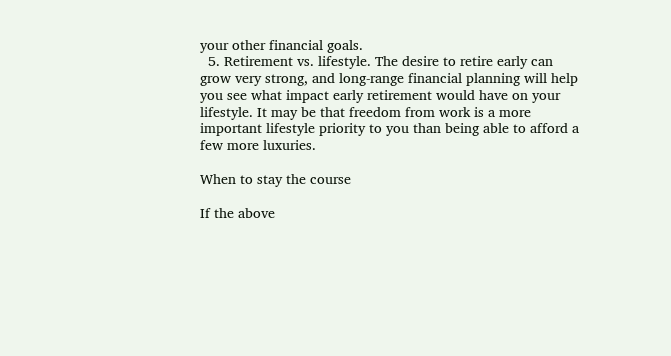your other financial goals.
  5. Retirement vs. lifestyle. The desire to retire early can grow very strong, and long-range financial planning will help you see what impact early retirement would have on your lifestyle. It may be that freedom from work is a more important lifestyle priority to you than being able to afford a few more luxuries.

When to stay the course

If the above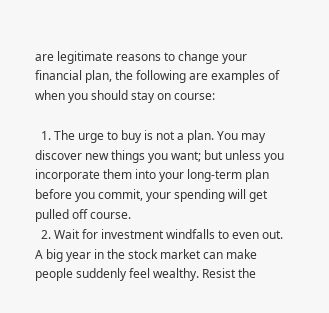are legitimate reasons to change your financial plan, the following are examples of when you should stay on course:

  1. The urge to buy is not a plan. You may discover new things you want; but unless you incorporate them into your long-term plan before you commit, your spending will get pulled off course.
  2. Wait for investment windfalls to even out. A big year in the stock market can make people suddenly feel wealthy. Resist the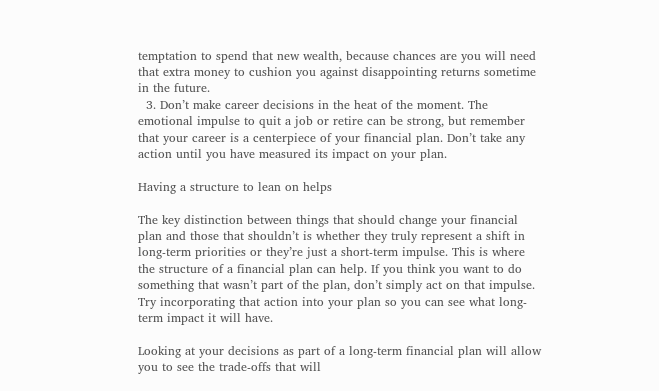temptation to spend that new wealth, because chances are you will need that extra money to cushion you against disappointing returns sometime in the future.
  3. Don’t make career decisions in the heat of the moment. The emotional impulse to quit a job or retire can be strong, but remember that your career is a centerpiece of your financial plan. Don’t take any action until you have measured its impact on your plan.

Having a structure to lean on helps

The key distinction between things that should change your financial plan and those that shouldn’t is whether they truly represent a shift in long-term priorities or they’re just a short-term impulse. This is where the structure of a financial plan can help. If you think you want to do something that wasn’t part of the plan, don’t simply act on that impulse. Try incorporating that action into your plan so you can see what long-term impact it will have.

Looking at your decisions as part of a long-term financial plan will allow you to see the trade-offs that will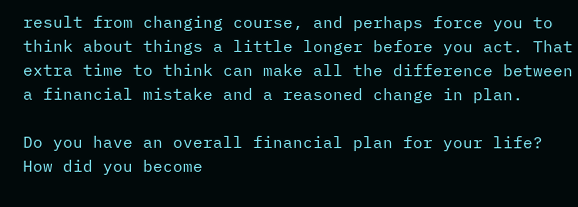result from changing course, and perhaps force you to think about things a little longer before you act. That extra time to think can make all the difference between a financial mistake and a reasoned change in plan.

Do you have an overall financial plan for your life? How did you become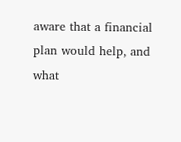aware that a financial plan would help, and what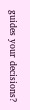guides your decisions?